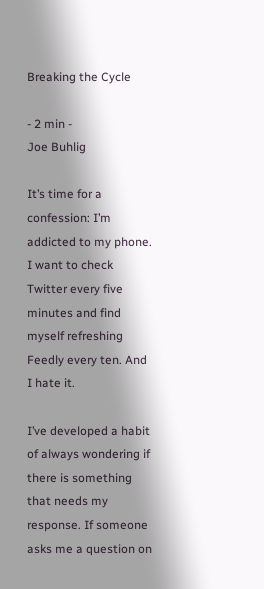Breaking the Cycle

- 2 min -
Joe Buhlig

It’s time for a confession: I’m addicted to my phone. I want to check Twitter every five minutes and find myself refreshing Feedly every ten. And I hate it.

I’ve developed a habit of always wondering if there is something that needs my response. If someone asks me a question on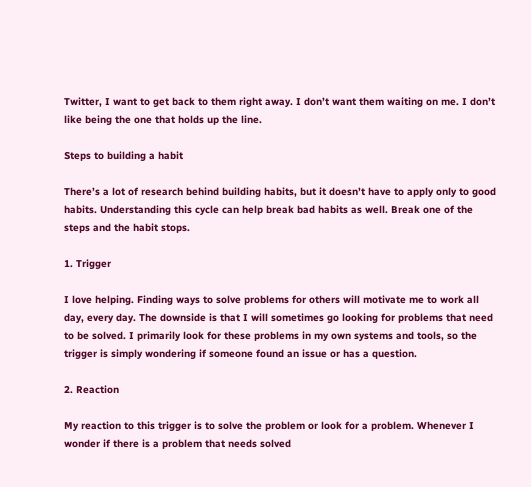Twitter, I want to get back to them right away. I don’t want them waiting on me. I don’t like being the one that holds up the line.

Steps to building a habit

There’s a lot of research behind building habits, but it doesn’t have to apply only to good habits. Understanding this cycle can help break bad habits as well. Break one of the steps and the habit stops.

1. Trigger

I love helping. Finding ways to solve problems for others will motivate me to work all day, every day. The downside is that I will sometimes go looking for problems that need to be solved. I primarily look for these problems in my own systems and tools, so the trigger is simply wondering if someone found an issue or has a question.

2. Reaction

My reaction to this trigger is to solve the problem or look for a problem. Whenever I wonder if there is a problem that needs solved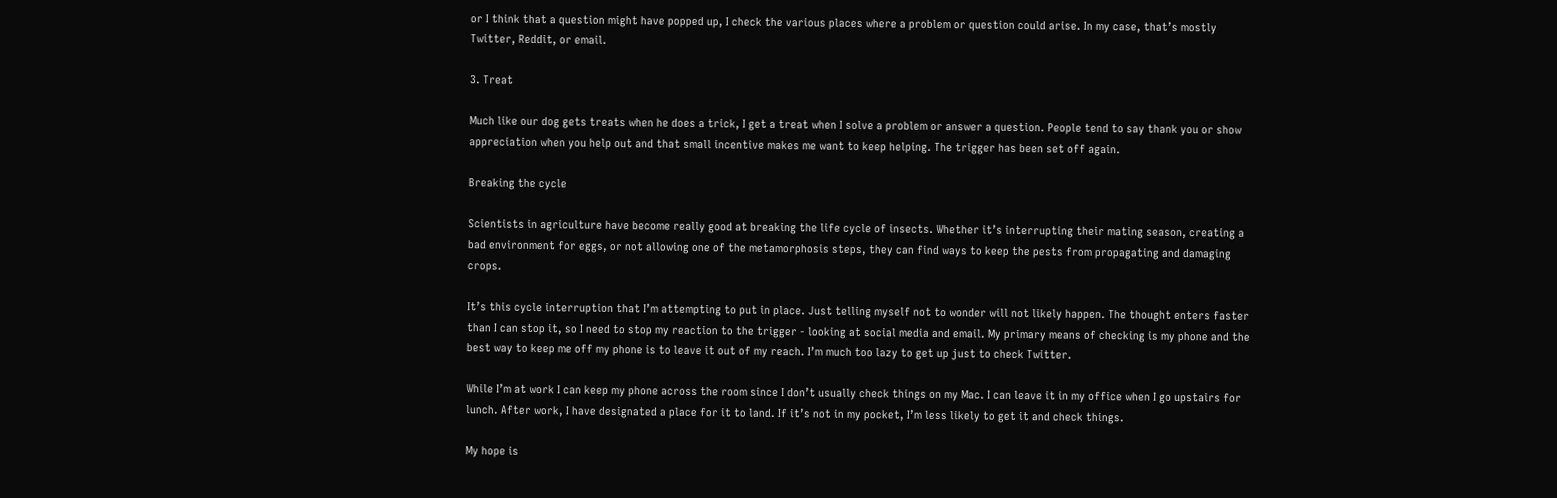or I think that a question might have popped up, I check the various places where a problem or question could arise. In my case, that’s mostly Twitter, Reddit, or email.

3. Treat

Much like our dog gets treats when he does a trick, I get a treat when I solve a problem or answer a question. People tend to say thank you or show appreciation when you help out and that small incentive makes me want to keep helping. The trigger has been set off again.

Breaking the cycle

Scientists in agriculture have become really good at breaking the life cycle of insects. Whether it’s interrupting their mating season, creating a bad environment for eggs, or not allowing one of the metamorphosis steps, they can find ways to keep the pests from propagating and damaging crops.

It’s this cycle interruption that I’m attempting to put in place. Just telling myself not to wonder will not likely happen. The thought enters faster than I can stop it, so I need to stop my reaction to the trigger - looking at social media and email. My primary means of checking is my phone and the best way to keep me off my phone is to leave it out of my reach. I’m much too lazy to get up just to check Twitter.

While I’m at work I can keep my phone across the room since I don’t usually check things on my Mac. I can leave it in my office when I go upstairs for lunch. After work, I have designated a place for it to land. If it’s not in my pocket, I’m less likely to get it and check things.

My hope is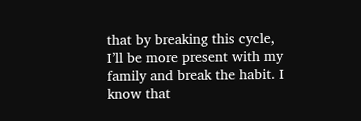that by breaking this cycle, I’ll be more present with my family and break the habit. I know that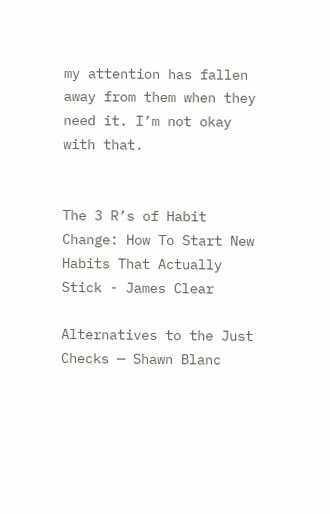my attention has fallen away from them when they need it. I’m not okay with that.


The 3 R’s of Habit Change: How To Start New Habits That Actually Stick - James Clear

Alternatives to the Just Checks — Shawn Blanc